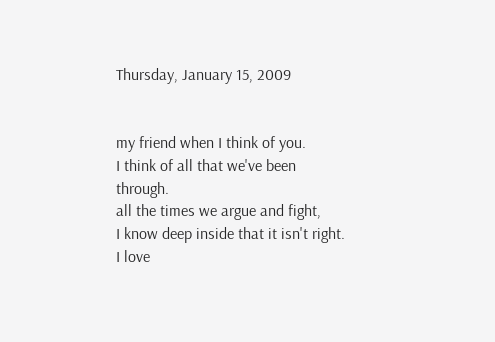Thursday, January 15, 2009


my friend when I think of you.
I think of all that we've been through.
all the times we argue and fight,
I know deep inside that it isn't right.
I love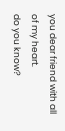you dear friend with all of my heart.
do you know?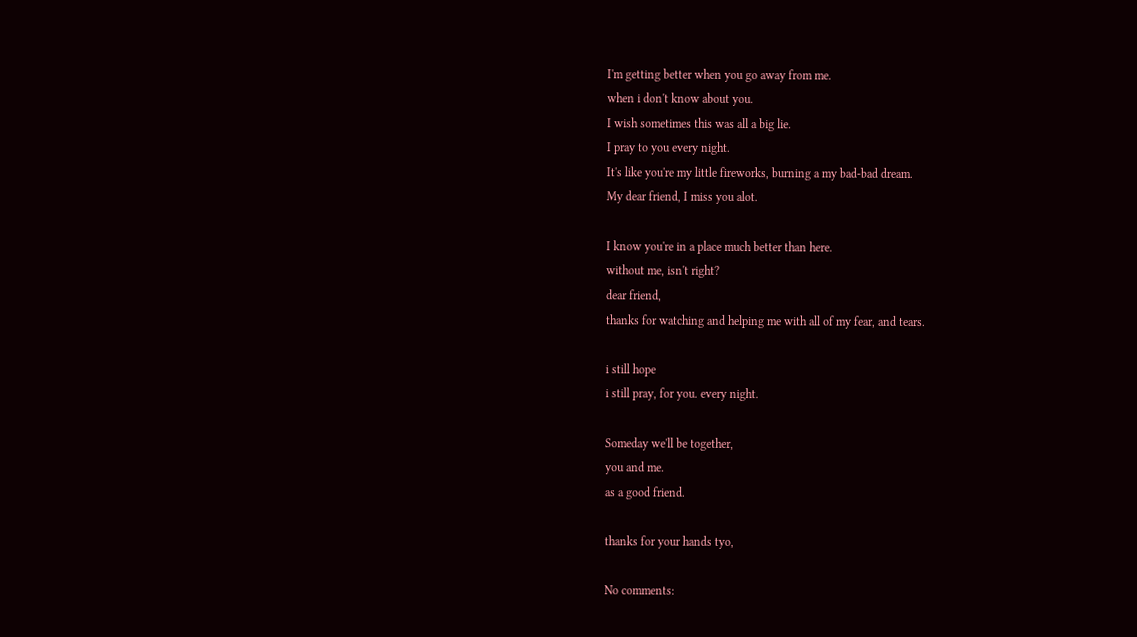I'm getting better when you go away from me.
when i don't know about you.
I wish sometimes this was all a big lie.
I pray to you every night.
It's like you're my little fireworks, burning a my bad-bad dream.
My dear friend, I miss you alot.

I know you're in a place much better than here.
without me, isn't right?
dear friend,
thanks for watching and helping me with all of my fear, and tears.

i still hope
i still pray, for you. every night.

Someday we'll be together,
you and me.
as a good friend.

thanks for your hands tyo,

No comments: